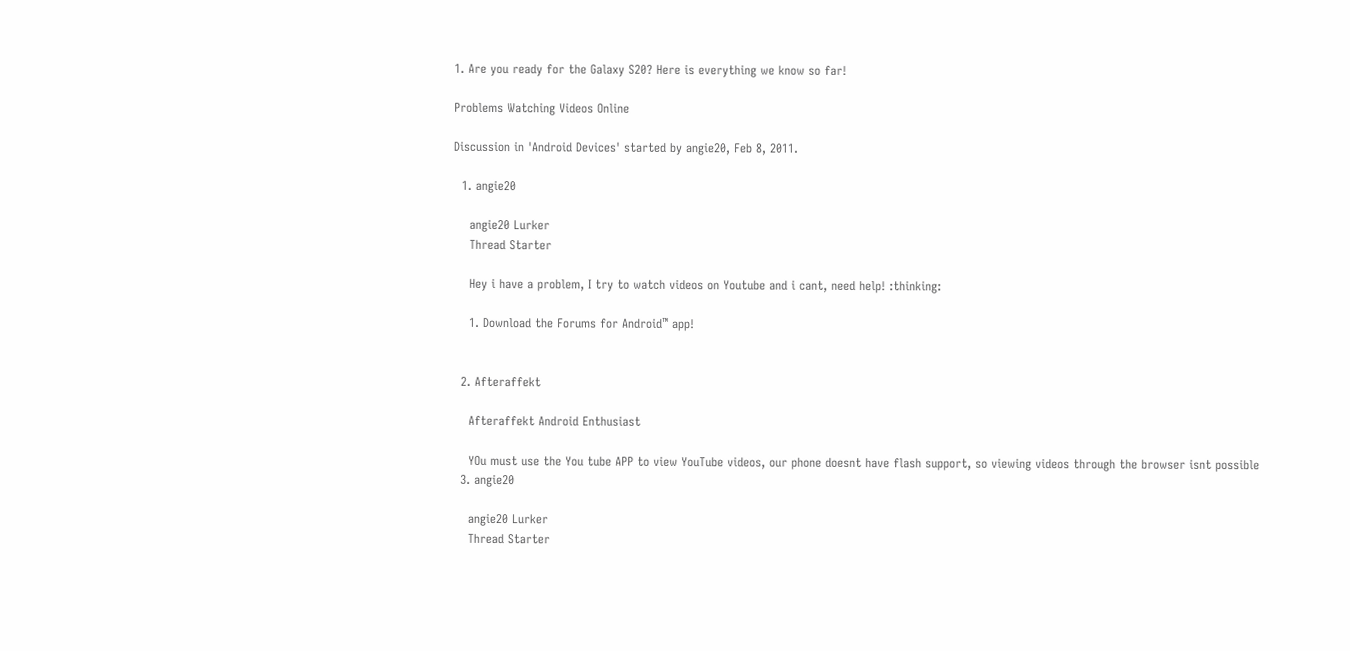1. Are you ready for the Galaxy S20? Here is everything we know so far!

Problems Watching Videos Online

Discussion in 'Android Devices' started by angie20, Feb 8, 2011.

  1. angie20

    angie20 Lurker
    Thread Starter

    Hey i have a problem, I try to watch videos on Youtube and i cant, need help! :thinking:

    1. Download the Forums for Android™ app!


  2. Afteraffekt

    Afteraffekt Android Enthusiast

    YOu must use the You tube APP to view YouTube videos, our phone doesnt have flash support, so viewing videos through the browser isnt possible
  3. angie20

    angie20 Lurker
    Thread Starter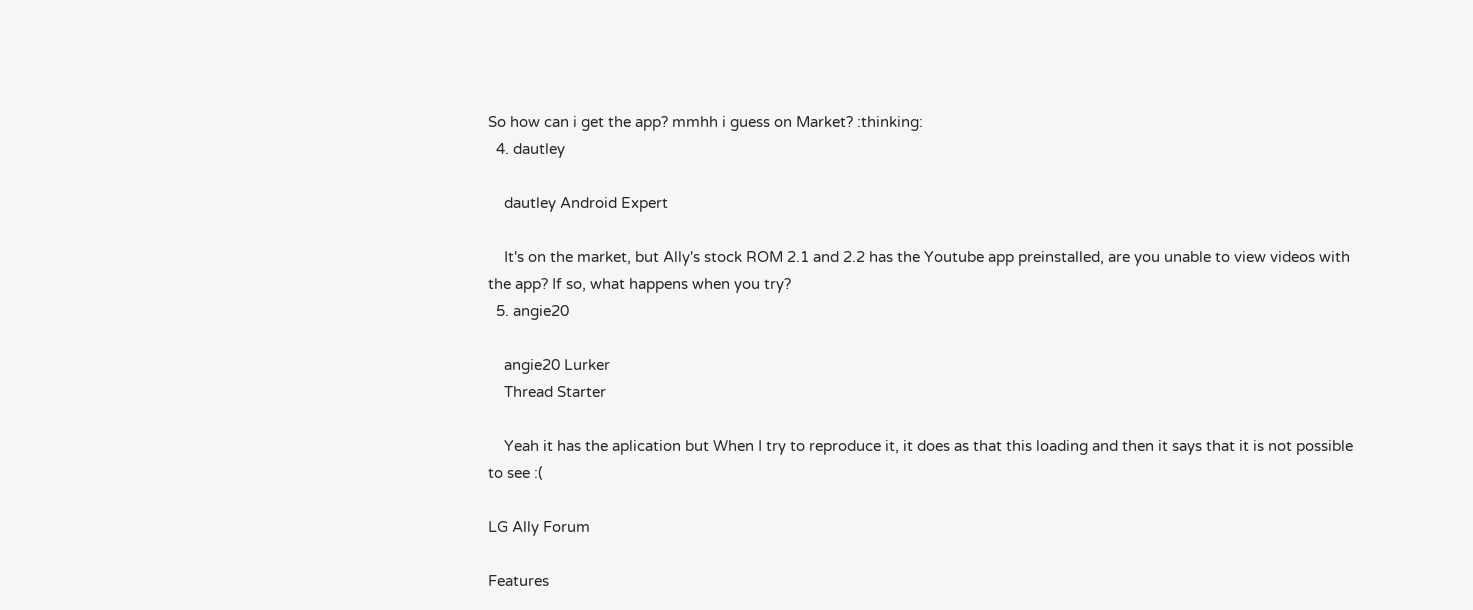So how can i get the app? mmhh i guess on Market? :thinking:
  4. dautley

    dautley Android Expert

    It's on the market, but Ally's stock ROM 2.1 and 2.2 has the Youtube app preinstalled, are you unable to view videos with the app? If so, what happens when you try?
  5. angie20

    angie20 Lurker
    Thread Starter

    Yeah it has the aplication but When I try to reproduce it, it does as that this loading and then it says that it is not possible to see :(

LG Ally Forum

Features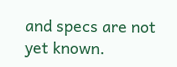and specs are not yet known.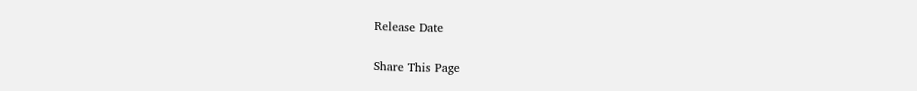Release Date

Share This Page